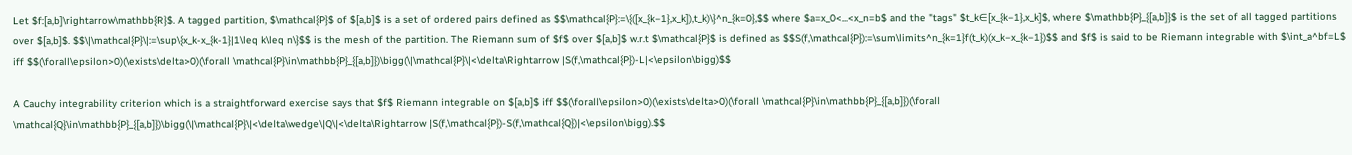Let $f:[a,b]\rightarrow\mathbb{R}$. A tagged partition, $\mathcal{P}$ of $[a,b]$ is a set of ordered pairs defined as $$\mathcal{P}:=\{([x_{k−1},x_k]),t_k)\}^n_{k=0},$$ where $a=x_0<...<x_n=b$ and the "tags" $t_k∈[x_{k−1},x_k]$, where $\mathbb{P}_{[a,b]}$ is the set of all tagged partitions over $[a,b]$. $$\|\mathcal{P}\|:=\sup\{x_k-x_{k-1}|1\leq k\leq n\}$$ is the mesh of the partition. The Riemann sum of $f$ over $[a,b]$ w.r.t $\mathcal{P}$ is defined as $$S(f,\mathcal{P}):=\sum\limits^n_{k=1}f(t_k)(x_k−x_{k−1})$$ and $f$ is said to be Riemann integrable with $\int_a^bf=L$ iff $$(\forall\epsilon>0)(\exists\delta>0)(\forall \mathcal{P}\in\mathbb{P}_{[a,b]})\bigg(\|\mathcal{P}\|<\delta\Rightarrow |S(f,\mathcal{P})-L|<\epsilon\bigg)$$

A Cauchy integrability criterion which is a straightforward exercise says that $f$ Riemann integrable on $[a,b]$ iff $$(\forall\epsilon>0)(\exists\delta>0)(\forall \mathcal{P}\in\mathbb{P}_{[a,b]})(\forall \mathcal{Q}\in\mathbb{P}_{[a,b]})\bigg(\|\mathcal{P}\|<\delta\wedge\|Q\|<\delta\Rightarrow |S(f,\mathcal{P})-S(f,\mathcal{Q})|<\epsilon\bigg).$$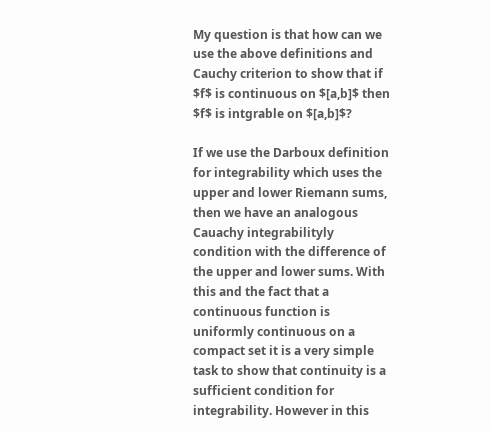My question is that how can we use the above definitions and Cauchy criterion to show that if $f$ is continuous on $[a,b]$ then $f$ is intgrable on $[a,b]$?

If we use the Darboux definition for integrability which uses the upper and lower Riemann sums, then we have an analogous Cauachy integrabilityly condition with the difference of the upper and lower sums. With this and the fact that a continuous function is uniformly continuous on a compact set it is a very simple task to show that continuity is a sufficient condition for integrability. However in this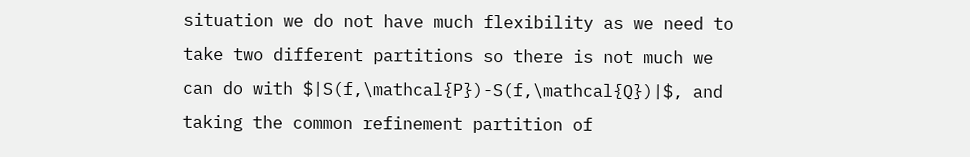situation we do not have much flexibility as we need to take two different partitions so there is not much we can do with $|S(f,\mathcal{P})-S(f,\mathcal{Q})|$, and taking the common refinement partition of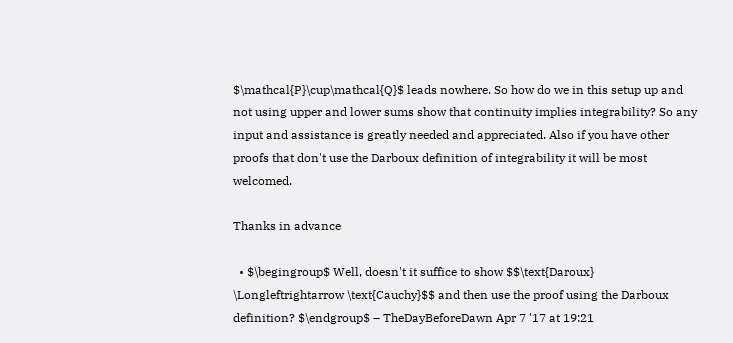$\mathcal{P}\cup\mathcal{Q}$ leads nowhere. So how do we in this setup up and not using upper and lower sums show that continuity implies integrability? So any input and assistance is greatly needed and appreciated. Also if you have other proofs that don't use the Darboux definition of integrability it will be most welcomed.

Thanks in advance

  • $\begingroup$ Well, doesn't it suffice to show $$\text{Daroux} \Longleftrightarrow \text{Cauchy}$$ and then use the proof using the Darboux definition? $\endgroup$ – TheDayBeforeDawn Apr 7 '17 at 19:21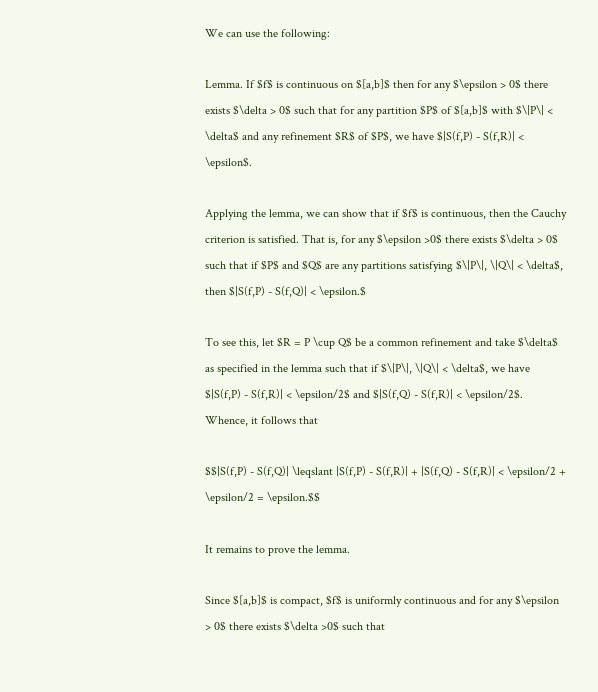We can use the following:

Lemma. If $f$ is continuous on $[a,b]$ then for any $\epsilon > 0$ there exists $\delta > 0$ such that for any partition $P$ of $[a,b]$ with $\|P\| < \delta$ and any refinement $R$ of $P$, we have $|S(f,P) - S(f,R)| < \epsilon$.

Applying the lemma, we can show that if $f$ is continuous, then the Cauchy criterion is satisfied. That is, for any $\epsilon >0$ there exists $\delta > 0$ such that if $P$ and $Q$ are any partitions satisfying $\|P\|, \|Q\| < \delta$, then $|S(f,P) - S(f,Q)| < \epsilon.$

To see this, let $R = P \cup Q$ be a common refinement and take $\delta$ as specified in the lemma such that if $\|P\|, \|Q\| < \delta$, we have $|S(f,P) - S(f,R)| < \epsilon/2$ and $|S(f,Q) - S(f,R)| < \epsilon/2$. Whence, it follows that

$$|S(f,P) - S(f,Q)| \leqslant |S(f,P) - S(f,R)| + |S(f,Q) - S(f,R)| < \epsilon/2 + \epsilon/2 = \epsilon.$$

It remains to prove the lemma.

Since $[a,b]$ is compact, $f$ is uniformly continuous and for any $\epsilon > 0$ there exists $\delta >0$ such that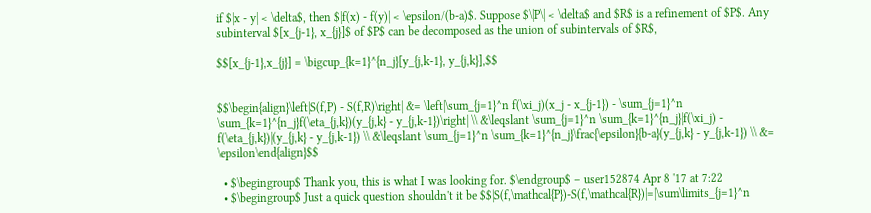if $|x - y| < \delta$, then $|f(x) - f(y)| < \epsilon/(b-a)$. Suppose $\|P\| < \delta$ and $R$ is a refinement of $P$. Any subinterval $[x_{j-1}, x_{j}]$ of $P$ can be decomposed as the union of subintervals of $R$,

$$[x_{j-1},x_{j}] = \bigcup_{k=1}^{n_j}[y_{j,k-1}, y_{j,k}],$$


$$\begin{align}\left|S(f,P) - S(f,R)\right| &= \left|\sum_{j=1}^n f(\xi_j)(x_j - x_{j-1}) - \sum_{j=1}^n \sum_{k=1}^{n_j}f(\eta_{j,k})(y_{j,k} - y_{j,k-1})\right| \\ &\leqslant \sum_{j=1}^n \sum_{k=1}^{n_j}|f(\xi_j) - f(\eta_{j,k})|(y_{j,k} - y_{j,k-1}) \\ &\leqslant \sum_{j=1}^n \sum_{k=1}^{n_j}\frac{\epsilon}{b-a}(y_{j,k} - y_{j,k-1}) \\ &= \epsilon\end{align}$$

  • $\begingroup$ Thank you, this is what I was looking for. $\endgroup$ – user152874 Apr 8 '17 at 7:22
  • $\begingroup$ Just a quick question shouldn't it be $$|S(f,\mathcal{P})-S(f,\mathcal{R})|=|\sum\limits_{j=1}^n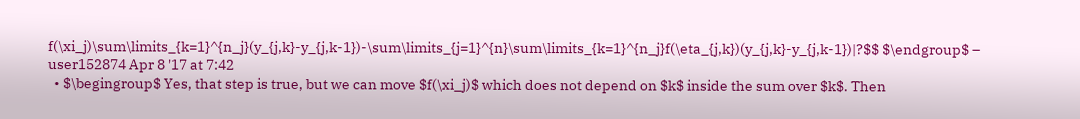f(\xi_j)\sum\limits_{k=1}^{n_j}(y_{j,k}-y_{j,k-1})-\sum\limits_{j=1}^{n}\sum\limits_{k=1}^{n_j}f(\eta_{j,k})(y_{j,k}-y_{j,k-1})|?$$ $\endgroup$ – user152874 Apr 8 '17 at 7:42
  • $\begingroup$ Yes, that step is true, but we can move $f(\xi_j)$ which does not depend on $k$ inside the sum over $k$. Then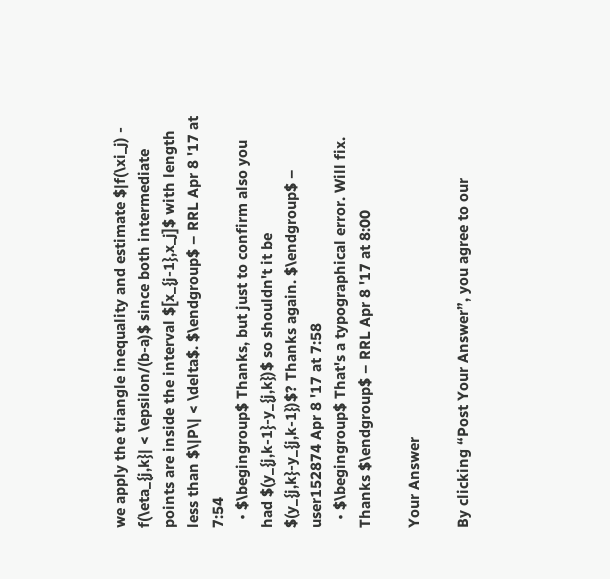we apply the triangle inequality and estimate $|f(\xi_j) - f(\eta_{j,k}| < \epsilon/(b-a)$ since both intermediate points are inside the interval $[x_{j-1},x_j]$ with length less than $\|P\| < \delta$. $\endgroup$ – RRL Apr 8 '17 at 7:54
  • $\begingroup$ Thanks, but just to confirm also you had $(y_{j,k-1}-y_{j,k})$ so shouldn't it be $(y_{j,k}-y_{j,k-1})$? Thanks again. $\endgroup$ – user152874 Apr 8 '17 at 7:58
  • $\begingroup$ That's a typographical error. Will fix. Thanks $\endgroup$ – RRL Apr 8 '17 at 8:00

Your Answer

By clicking “Post Your Answer”, you agree to our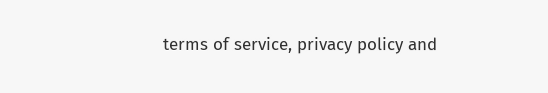terms of service, privacy policy and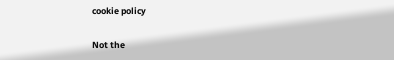cookie policy

Not the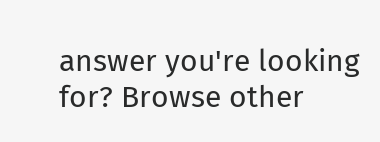answer you're looking for? Browse other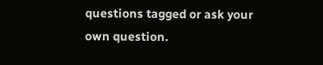questions tagged or ask your own question.